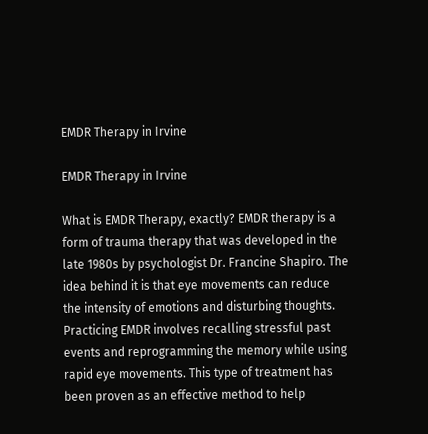EMDR Therapy in Irvine

EMDR Therapy in Irvine

What is EMDR Therapy, exactly? EMDR therapy is a form of trauma therapy that was developed in the late 1980s by psychologist Dr. Francine Shapiro. The idea behind it is that eye movements can reduce the intensity of emotions and disturbing thoughts. Practicing EMDR involves recalling stressful past events and reprogramming the memory while using rapid eye movements. This type of treatment has been proven as an effective method to help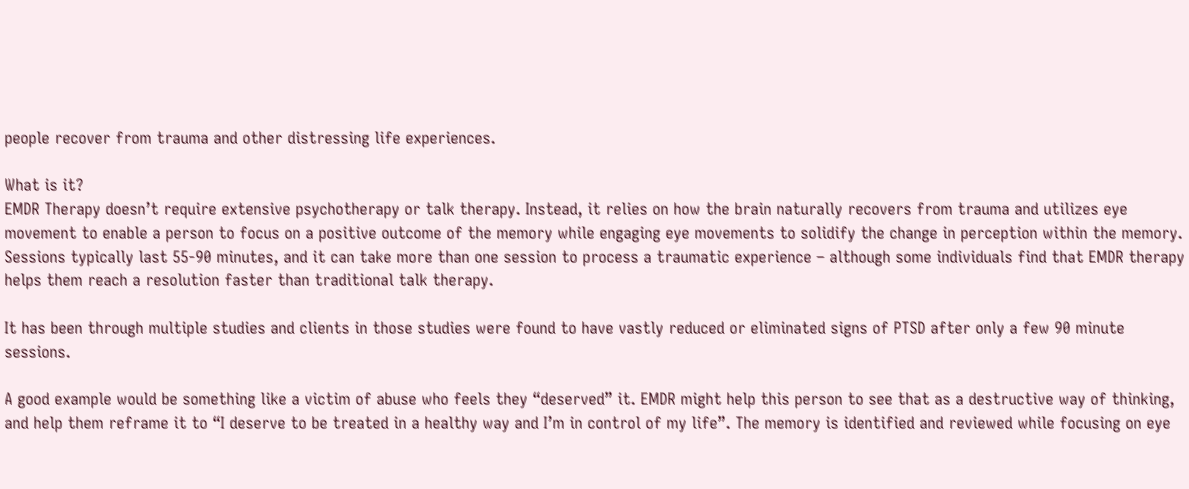people recover from trauma and other distressing life experiences.

What is it?
EMDR Therapy doesn’t require extensive psychotherapy or talk therapy. Instead, it relies on how the brain naturally recovers from trauma and utilizes eye movement to enable a person to focus on a positive outcome of the memory while engaging eye movements to solidify the change in perception within the memory. Sessions typically last 55-90 minutes, and it can take more than one session to process a traumatic experience – although some individuals find that EMDR therapy helps them reach a resolution faster than traditional talk therapy.

It has been through multiple studies and clients in those studies were found to have vastly reduced or eliminated signs of PTSD after only a few 90 minute sessions.

A good example would be something like a victim of abuse who feels they “deserved” it. EMDR might help this person to see that as a destructive way of thinking, and help them reframe it to “I deserve to be treated in a healthy way and I’m in control of my life”. The memory is identified and reviewed while focusing on eye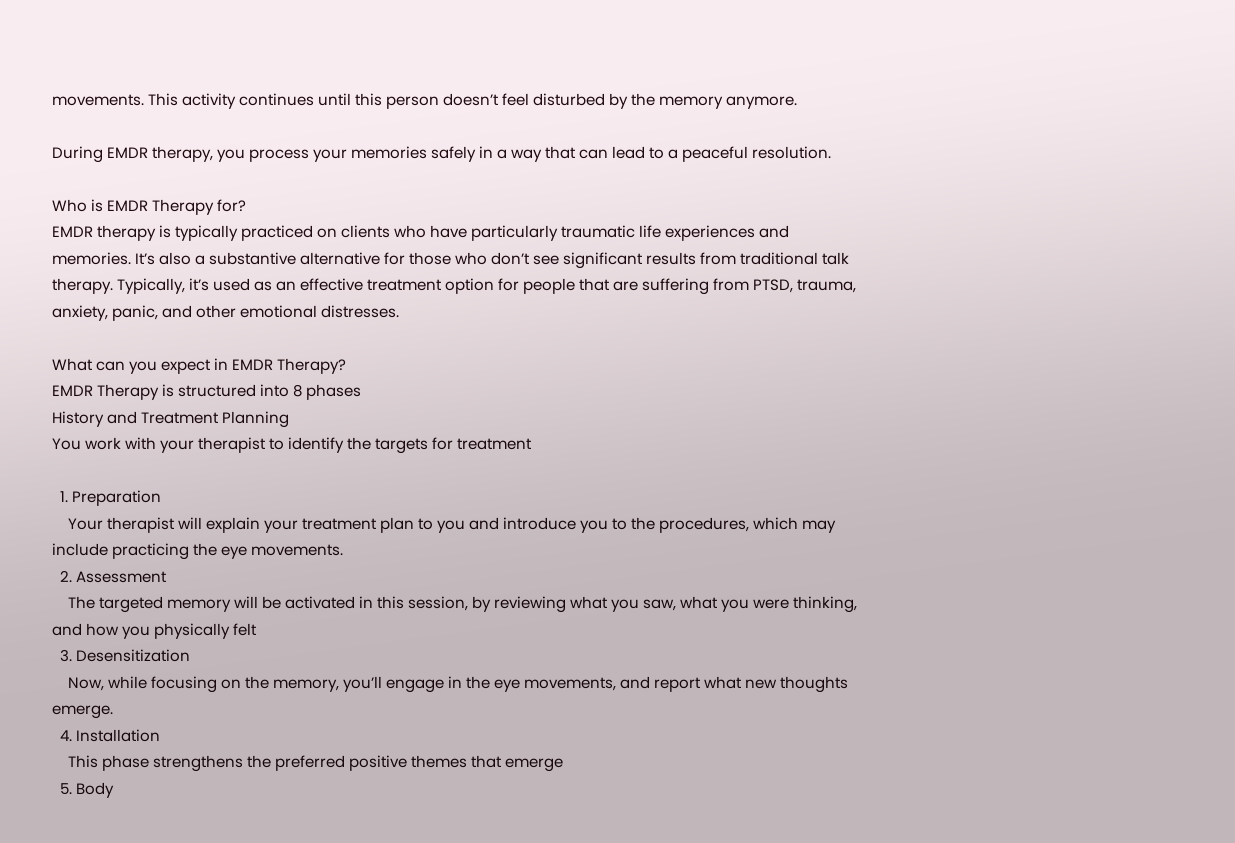movements. This activity continues until this person doesn’t feel disturbed by the memory anymore.

During EMDR therapy, you process your memories safely in a way that can lead to a peaceful resolution.

Who is EMDR Therapy for?
EMDR therapy is typically practiced on clients who have particularly traumatic life experiences and memories. It’s also a substantive alternative for those who don’t see significant results from traditional talk therapy. Typically, it’s used as an effective treatment option for people that are suffering from PTSD, trauma, anxiety, panic, and other emotional distresses.

What can you expect in EMDR Therapy?
EMDR Therapy is structured into 8 phases
History and Treatment Planning
You work with your therapist to identify the targets for treatment

  1. Preparation
    Your therapist will explain your treatment plan to you and introduce you to the procedures, which may include practicing the eye movements.
  2. Assessment
    The targeted memory will be activated in this session, by reviewing what you saw, what you were thinking, and how you physically felt
  3. Desensitization
    Now, while focusing on the memory, you’ll engage in the eye movements, and report what new thoughts emerge.
  4. Installation
    This phase strengthens the preferred positive themes that emerge
  5. Body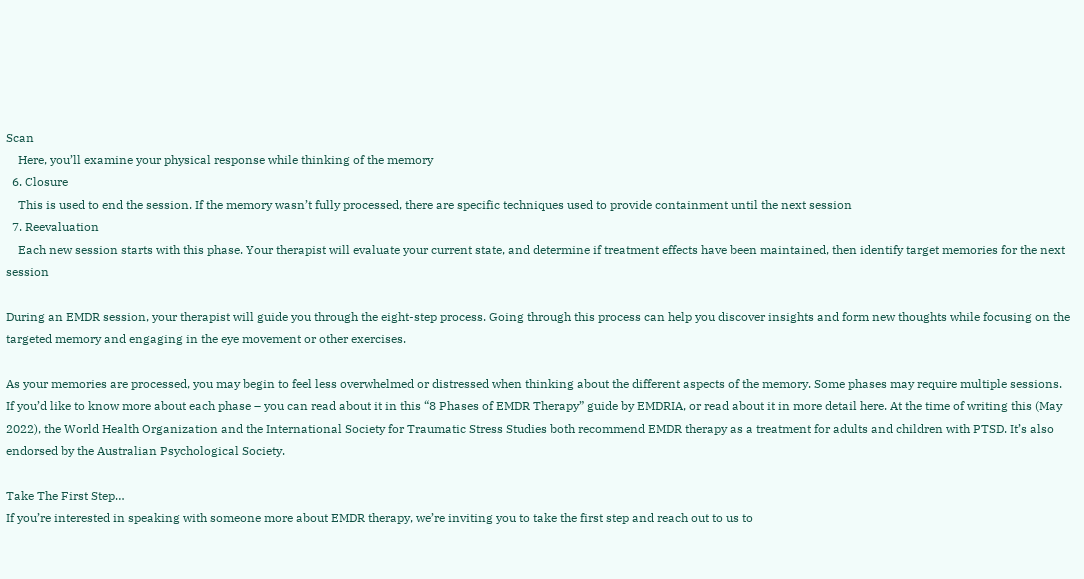Scan
    Here, you’ll examine your physical response while thinking of the memory
  6. Closure
    This is used to end the session. If the memory wasn’t fully processed, there are specific techniques used to provide containment until the next session
  7. Reevaluation
    Each new session starts with this phase. Your therapist will evaluate your current state, and determine if treatment effects have been maintained, then identify target memories for the next session

During an EMDR session, your therapist will guide you through the eight-step process. Going through this process can help you discover insights and form new thoughts while focusing on the targeted memory and engaging in the eye movement or other exercises.

As your memories are processed, you may begin to feel less overwhelmed or distressed when thinking about the different aspects of the memory. Some phases may require multiple sessions. If you’d like to know more about each phase – you can read about it in this “8 Phases of EMDR Therapy” guide by EMDRIA, or read about it in more detail here. At the time of writing this (May 2022), the World Health Organization and the International Society for Traumatic Stress Studies both recommend EMDR therapy as a treatment for adults and children with PTSD. It’s also endorsed by the Australian Psychological Society.

Take The First Step…
If you’re interested in speaking with someone more about EMDR therapy, we’re inviting you to take the first step and reach out to us to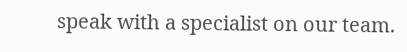speak with a specialist on our team.